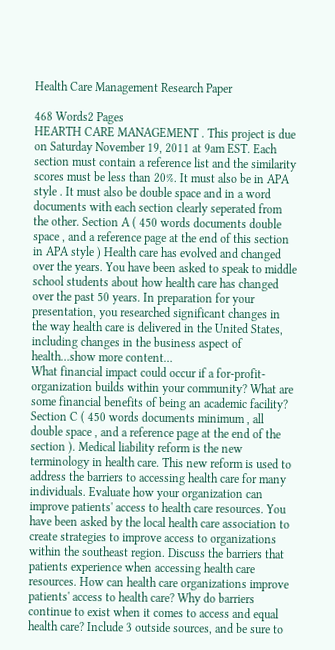Health Care Management Research Paper

468 Words2 Pages
HEARTH CARE MANAGEMENT . This project is due on Saturday November 19, 2011 at 9am EST. Each section must contain a reference list and the similarity scores must be less than 20%. It must also be in APA style . It must also be double space and in a word documents with each section clearly seperated from the other. Section A ( 450 words documents double space , and a reference page at the end of this section in APA style ) Health care has evolved and changed over the years. You have been asked to speak to middle school students about how health care has changed over the past 50 years. In preparation for your presentation, you researched significant changes in the way health care is delivered in the United States, including changes in the business aspect of health…show more content…
What financial impact could occur if a for-profit-organization builds within your community? What are some financial benefits of being an academic facility? Section C ( 450 words documents minimum , all double space , and a reference page at the end of the section ). Medical liability reform is the new terminology in health care. This new reform is used to address the barriers to accessing health care for many individuals. Evaluate how your organization can improve patients' access to health care resources. You have been asked by the local health care association to create strategies to improve access to organizations within the southeast region. Discuss the barriers that patients experience when accessing health care resources. How can health care organizations improve patients' access to health care? Why do barriers continue to exist when it comes to access and equal health care? Include 3 outside sources, and be sure to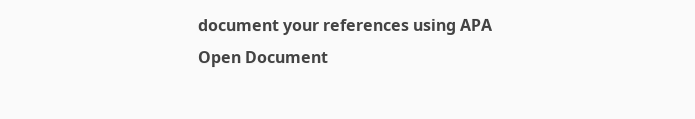document your references using APA
Open Document